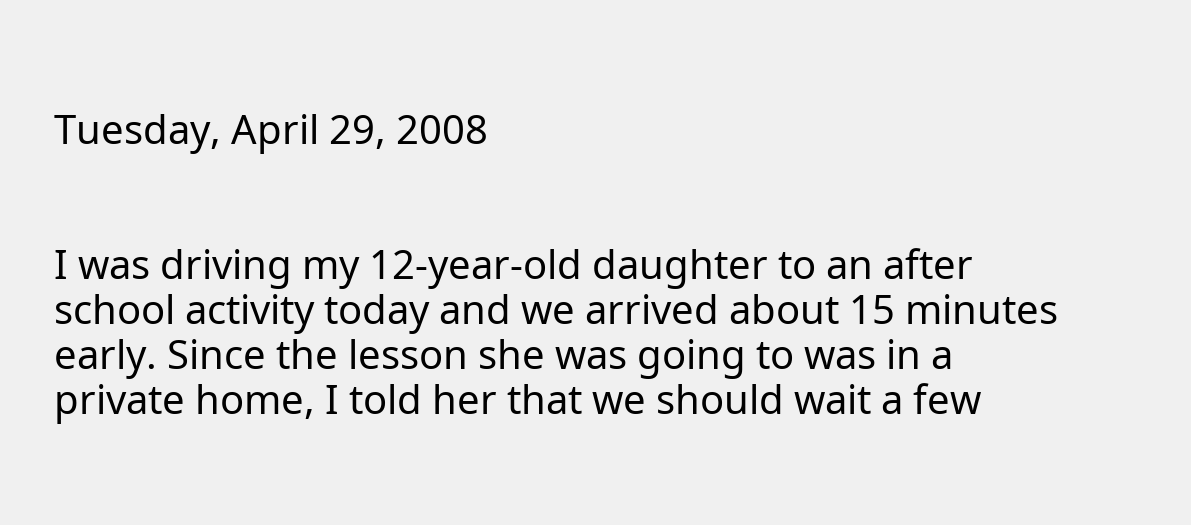Tuesday, April 29, 2008


I was driving my 12-year-old daughter to an after school activity today and we arrived about 15 minutes early. Since the lesson she was going to was in a private home, I told her that we should wait a few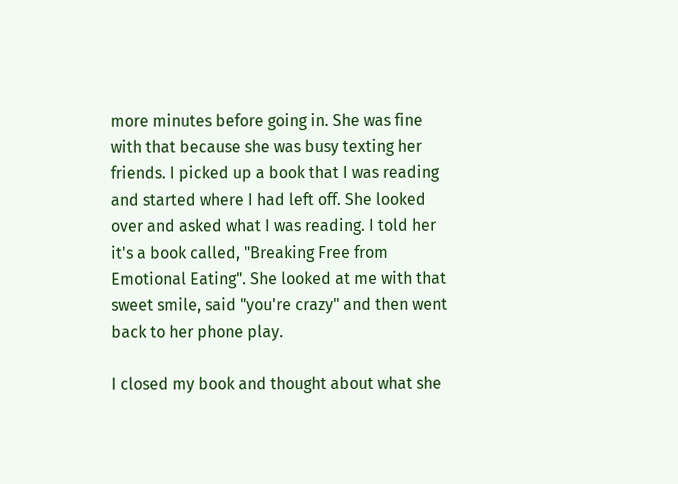more minutes before going in. She was fine with that because she was busy texting her friends. I picked up a book that I was reading and started where I had left off. She looked over and asked what I was reading. I told her it's a book called, "Breaking Free from Emotional Eating". She looked at me with that sweet smile, said "you're crazy" and then went back to her phone play.

I closed my book and thought about what she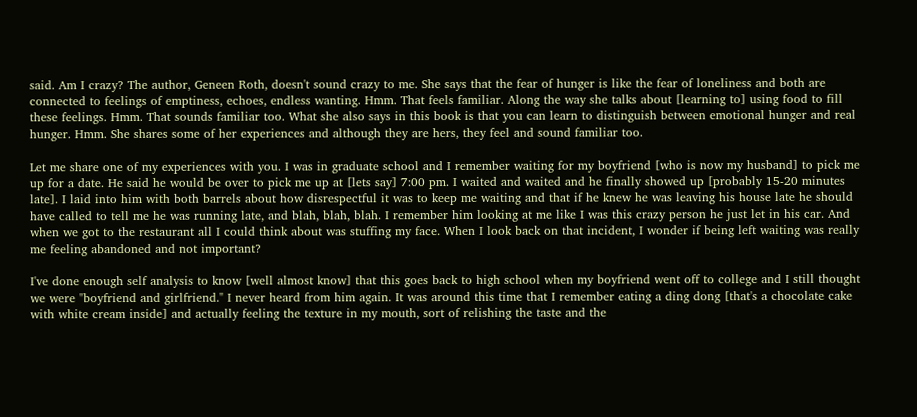said. Am I crazy? The author, Geneen Roth, doesn't sound crazy to me. She says that the fear of hunger is like the fear of loneliness and both are connected to feelings of emptiness, echoes, endless wanting. Hmm. That feels familiar. Along the way she talks about [learning to] using food to fill these feelings. Hmm. That sounds familiar too. What she also says in this book is that you can learn to distinguish between emotional hunger and real hunger. Hmm. She shares some of her experiences and although they are hers, they feel and sound familiar too.

Let me share one of my experiences with you. I was in graduate school and I remember waiting for my boyfriend [who is now my husband] to pick me up for a date. He said he would be over to pick me up at [lets say] 7:00 pm. I waited and waited and he finally showed up [probably 15-20 minutes late]. I laid into him with both barrels about how disrespectful it was to keep me waiting and that if he knew he was leaving his house late he should have called to tell me he was running late, and blah, blah, blah. I remember him looking at me like I was this crazy person he just let in his car. And when we got to the restaurant all I could think about was stuffing my face. When I look back on that incident, I wonder if being left waiting was really me feeling abandoned and not important?

I've done enough self analysis to know [well almost know] that this goes back to high school when my boyfriend went off to college and I still thought we were "boyfriend and girlfriend." I never heard from him again. It was around this time that I remember eating a ding dong [that's a chocolate cake with white cream inside] and actually feeling the texture in my mouth, sort of relishing the taste and the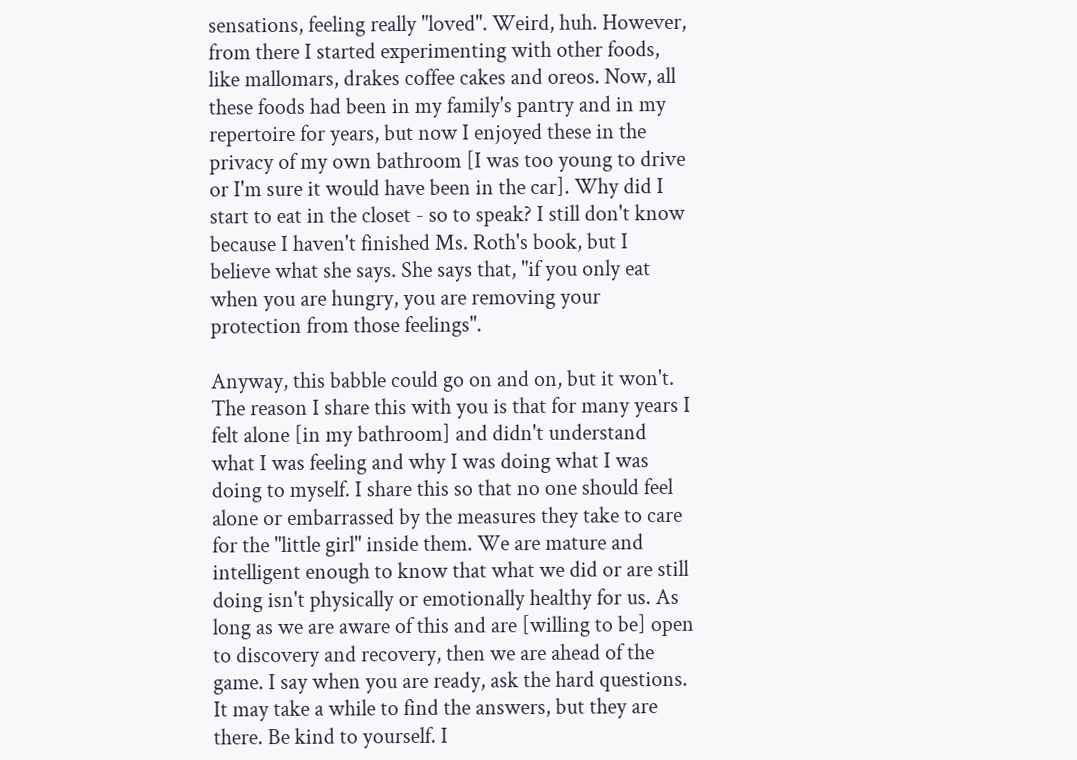sensations, feeling really "loved". Weird, huh. However, from there I started experimenting with other foods, like mallomars, drakes coffee cakes and oreos. Now, all these foods had been in my family's pantry and in my repertoire for years, but now I enjoyed these in the privacy of my own bathroom [I was too young to drive or I'm sure it would have been in the car]. Why did I start to eat in the closet - so to speak? I still don't know because I haven't finished Ms. Roth's book, but I believe what she says. She says that, "if you only eat when you are hungry, you are removing your protection from those feelings".

Anyway, this babble could go on and on, but it won't. The reason I share this with you is that for many years I felt alone [in my bathroom] and didn't understand what I was feeling and why I was doing what I was doing to myself. I share this so that no one should feel alone or embarrassed by the measures they take to care for the "little girl" inside them. We are mature and intelligent enough to know that what we did or are still doing isn't physically or emotionally healthy for us. As long as we are aware of this and are [willing to be] open to discovery and recovery, then we are ahead of the game. I say when you are ready, ask the hard questions. It may take a while to find the answers, but they are there. Be kind to yourself. I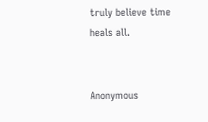truly believe time heals all.


Anonymous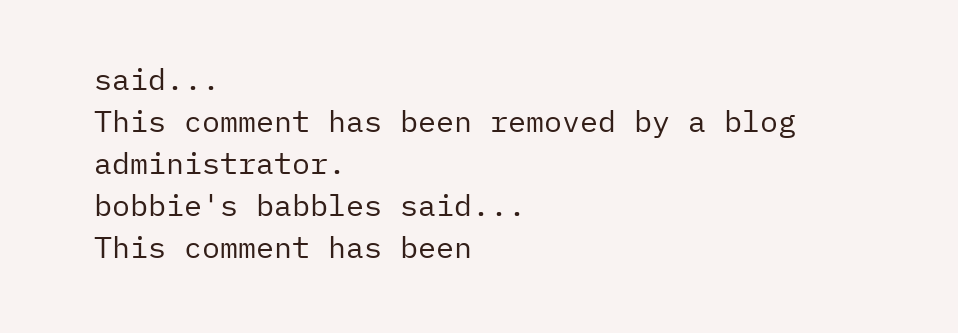said...
This comment has been removed by a blog administrator.
bobbie's babbles said...
This comment has been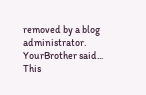removed by a blog administrator.
YourBrother said...
This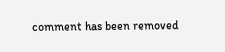comment has been removed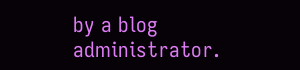by a blog administrator.